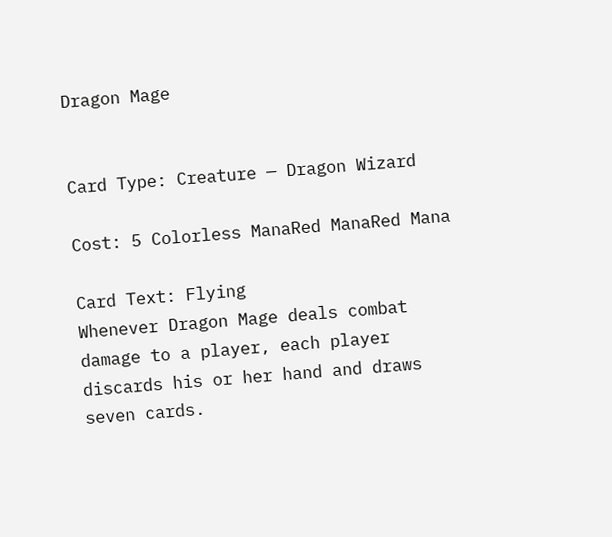Dragon Mage


Card Type: Creature — Dragon Wizard

Cost: 5 Colorless ManaRed ManaRed Mana

Card Text: Flying
Whenever Dragon Mage deals combat damage to a player, each player discards his or her hand and draws seven cards.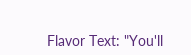Flavor Text: "You'll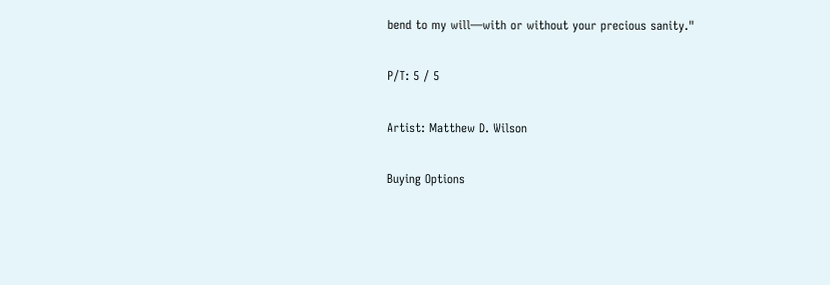bend to my will—with or without your precious sanity."

P/T: 5 / 5

Artist: Matthew D. Wilson

Buying Options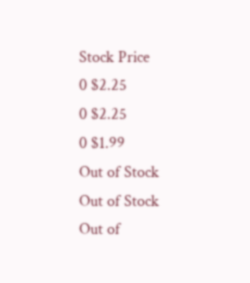Stock Price
0 $2.25
0 $2.25
0 $1.99
Out of Stock
Out of Stock
Out of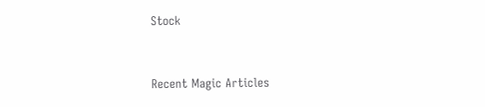Stock


Recent Magic Articles